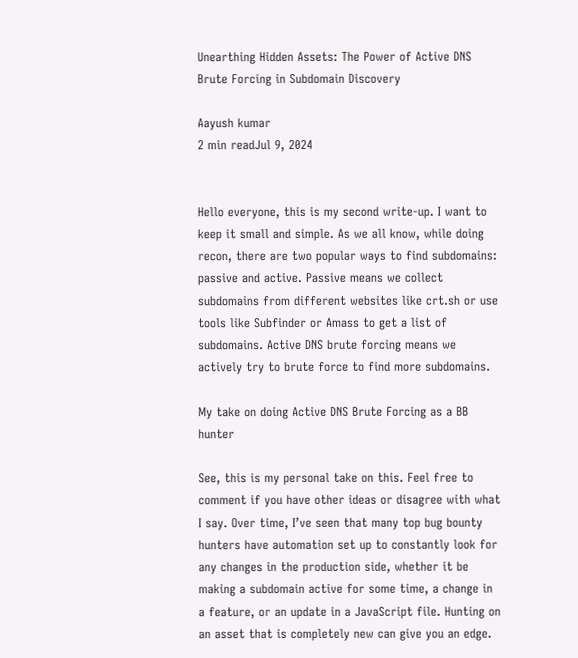Unearthing Hidden Assets: The Power of Active DNS Brute Forcing in Subdomain Discovery

Aayush kumar
2 min readJul 9, 2024


Hello everyone, this is my second write-up. I want to keep it small and simple. As we all know, while doing recon, there are two popular ways to find subdomains: passive and active. Passive means we collect subdomains from different websites like crt.sh or use tools like Subfinder or Amass to get a list of subdomains. Active DNS brute forcing means we actively try to brute force to find more subdomains.

My take on doing Active DNS Brute Forcing as a BB hunter

See, this is my personal take on this. Feel free to comment if you have other ideas or disagree with what I say. Over time, I’ve seen that many top bug bounty hunters have automation set up to constantly look for any changes in the production side, whether it be making a subdomain active for some time, a change in a feature, or an update in a JavaScript file. Hunting on an asset that is completely new can give you an edge.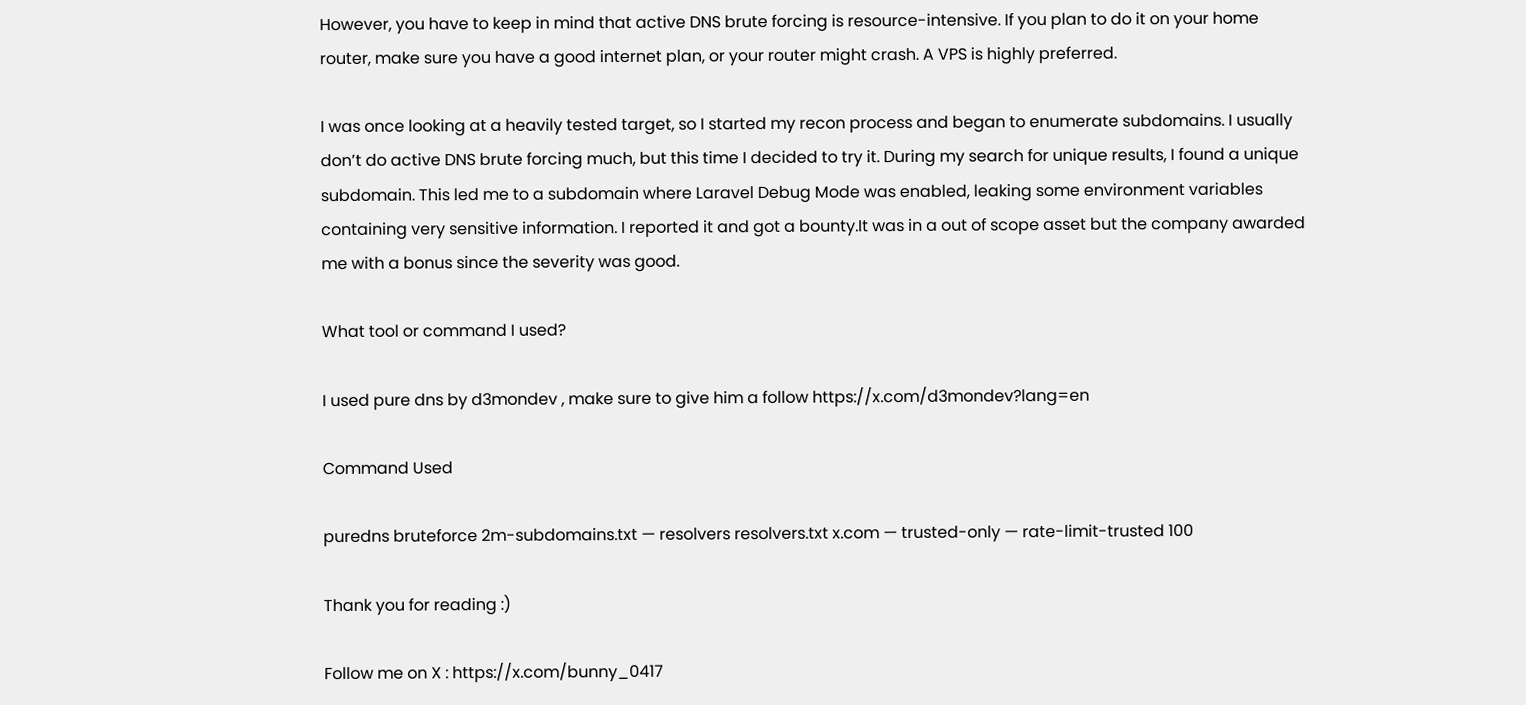However, you have to keep in mind that active DNS brute forcing is resource-intensive. If you plan to do it on your home router, make sure you have a good internet plan, or your router might crash. A VPS is highly preferred.

I was once looking at a heavily tested target, so I started my recon process and began to enumerate subdomains. I usually don’t do active DNS brute forcing much, but this time I decided to try it. During my search for unique results, I found a unique subdomain. This led me to a subdomain where Laravel Debug Mode was enabled, leaking some environment variables containing very sensitive information. I reported it and got a bounty.It was in a out of scope asset but the company awarded me with a bonus since the severity was good.

What tool or command I used?

I used pure dns by d3mondev , make sure to give him a follow https://x.com/d3mondev?lang=en

Command Used

puredns bruteforce 2m-subdomains.txt — resolvers resolvers.txt x.com — trusted-only — rate-limit-trusted 100

Thank you for reading :)

Follow me on X : https://x.com/bunny_0417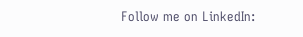Follow me on LinkedIn: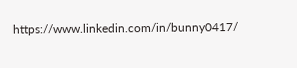https://www.linkedin.com/in/bunny0417/